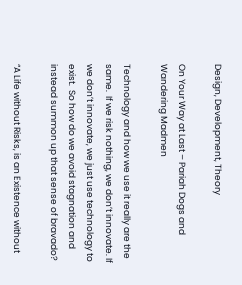Design, Development, Theory

On Your Way at Last – Pariah Dogs and Wandering Madmen

Technology and how we use it really are the same.  If we risk nothing, we don’t innovate. If we don’t innovate, we just use technology to exist.  So how do we avoid stagnation and instead summon up that sense of bravado?

“A Life without Risks, is an Existence without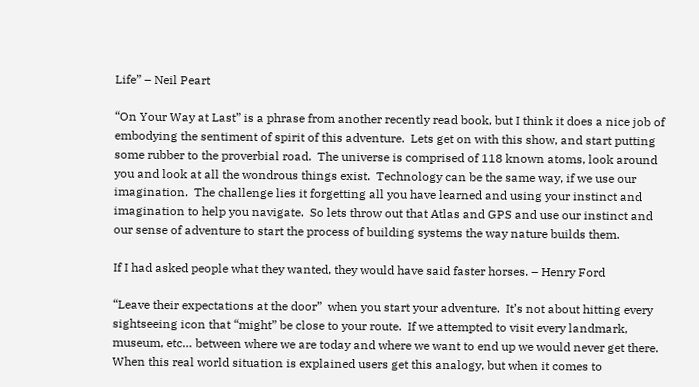Life” – Neil Peart

“On Your Way at Last” is a phrase from another recently read book, but I think it does a nice job of embodying the sentiment of spirit of this adventure.  Lets get on with this show, and start putting some rubber to the proverbial road.  The universe is comprised of 118 known atoms, look around you and look at all the wondrous things exist.  Technology can be the same way, if we use our imagination.  The challenge lies it forgetting all you have learned and using your instinct and imagination to help you navigate.  So lets throw out that Atlas and GPS and use our instinct and our sense of adventure to start the process of building systems the way nature builds them.

If I had asked people what they wanted, they would have said faster horses. – Henry Ford

“Leave their expectations at the door”  when you start your adventure.  It’s not about hitting every sightseeing icon that “might” be close to your route.  If we attempted to visit every landmark, museum, etc… between where we are today and where we want to end up we would never get there.  When this real world situation is explained users get this analogy, but when it comes to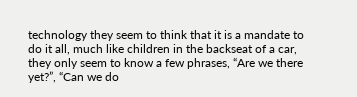technology they seem to think that it is a mandate to do it all, much like children in the backseat of a car, they only seem to know a few phrases, “Are we there yet?”, “Can we do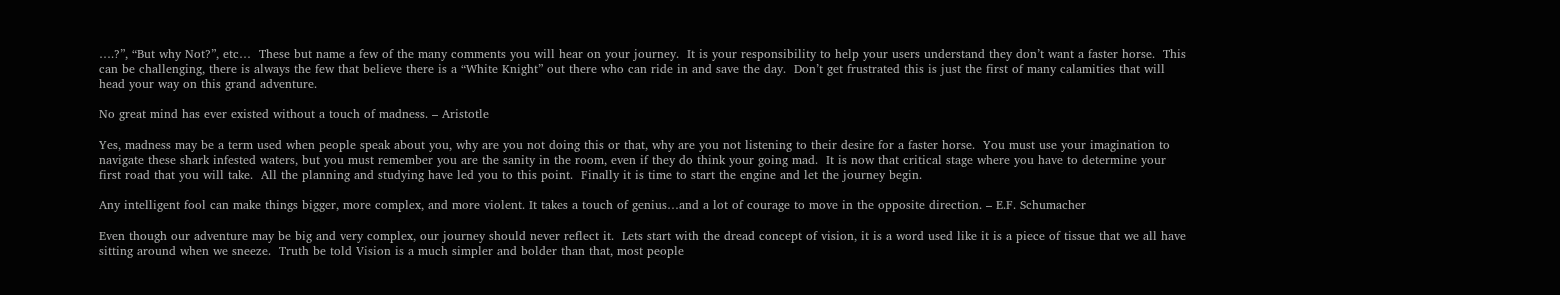….?”, “But why Not?”, etc…  These but name a few of the many comments you will hear on your journey.  It is your responsibility to help your users understand they don’t want a faster horse.  This can be challenging, there is always the few that believe there is a “White Knight” out there who can ride in and save the day.  Don’t get frustrated this is just the first of many calamities that will head your way on this grand adventure.

No great mind has ever existed without a touch of madness. – Aristotle

Yes, madness may be a term used when people speak about you, why are you not doing this or that, why are you not listening to their desire for a faster horse.  You must use your imagination to navigate these shark infested waters, but you must remember you are the sanity in the room, even if they do think your going mad.  It is now that critical stage where you have to determine your first road that you will take.  All the planning and studying have led you to this point.  Finally it is time to start the engine and let the journey begin.

Any intelligent fool can make things bigger, more complex, and more violent. It takes a touch of genius…and a lot of courage to move in the opposite direction. – E.F. Schumacher

Even though our adventure may be big and very complex, our journey should never reflect it.  Lets start with the dread concept of vision, it is a word used like it is a piece of tissue that we all have sitting around when we sneeze.  Truth be told Vision is a much simpler and bolder than that, most people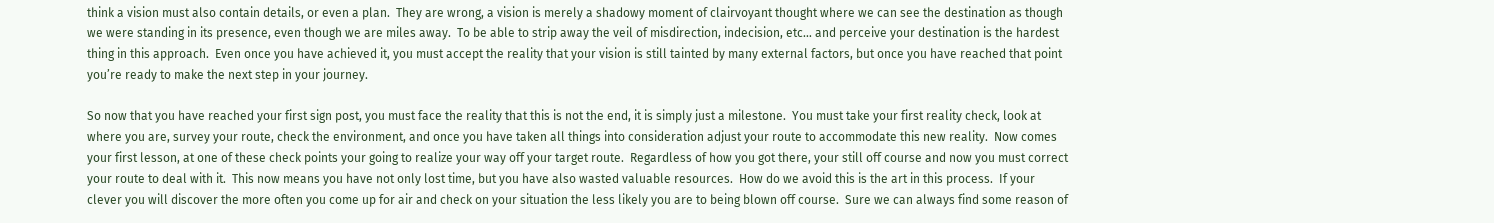think a vision must also contain details, or even a plan.  They are wrong, a vision is merely a shadowy moment of clairvoyant thought where we can see the destination as though we were standing in its presence, even though we are miles away.  To be able to strip away the veil of misdirection, indecision, etc… and perceive your destination is the hardest thing in this approach.  Even once you have achieved it, you must accept the reality that your vision is still tainted by many external factors, but once you have reached that point you’re ready to make the next step in your journey.

So now that you have reached your first sign post, you must face the reality that this is not the end, it is simply just a milestone.  You must take your first reality check, look at where you are, survey your route, check the environment, and once you have taken all things into consideration adjust your route to accommodate this new reality.  Now comes your first lesson, at one of these check points your going to realize your way off your target route.  Regardless of how you got there, your still off course and now you must correct your route to deal with it.  This now means you have not only lost time, but you have also wasted valuable resources.  How do we avoid this is the art in this process.  If your clever you will discover the more often you come up for air and check on your situation the less likely you are to being blown off course.  Sure we can always find some reason of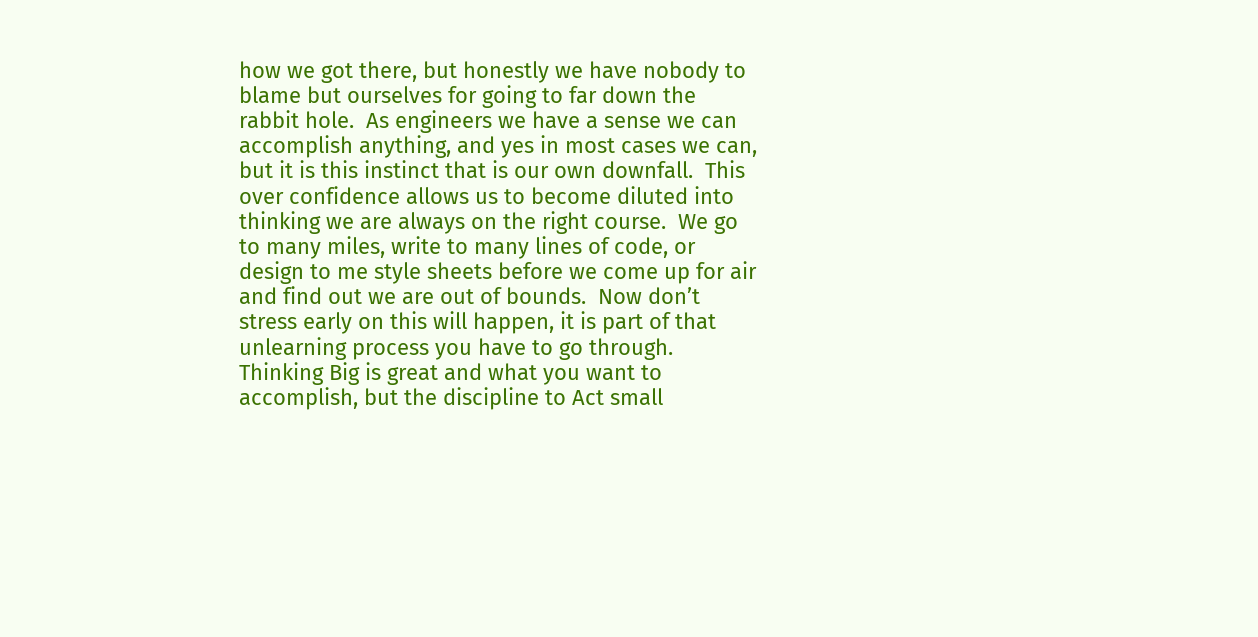how we got there, but honestly we have nobody to blame but ourselves for going to far down the rabbit hole.  As engineers we have a sense we can accomplish anything, and yes in most cases we can, but it is this instinct that is our own downfall.  This over confidence allows us to become diluted into thinking we are always on the right course.  We go to many miles, write to many lines of code, or design to me style sheets before we come up for air and find out we are out of bounds.  Now don’t stress early on this will happen, it is part of that unlearning process you have to go through.  Thinking Big is great and what you want to accomplish, but the discipline to Act small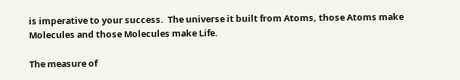is imperative to your success.  The universe it built from Atoms, those Atoms make Molecules and those Molecules make Life.

The measure of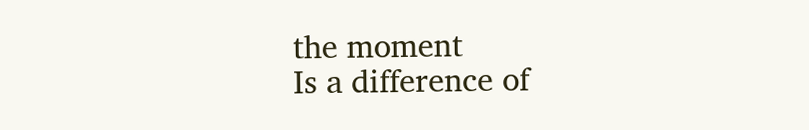the moment
Is a difference of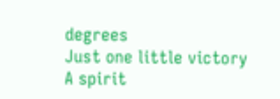degrees
Just one little victory
A spirit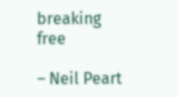breaking free

– Neil Peart